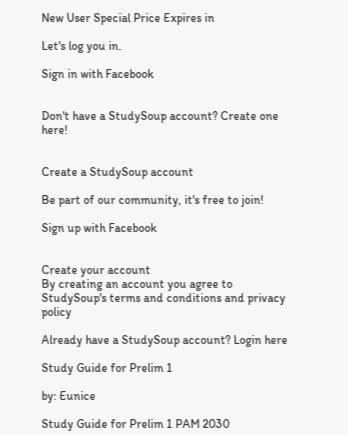New User Special Price Expires in

Let's log you in.

Sign in with Facebook


Don't have a StudySoup account? Create one here!


Create a StudySoup account

Be part of our community, it's free to join!

Sign up with Facebook


Create your account
By creating an account you agree to StudySoup's terms and conditions and privacy policy

Already have a StudySoup account? Login here

Study Guide for Prelim 1

by: Eunice

Study Guide for Prelim 1 PAM 2030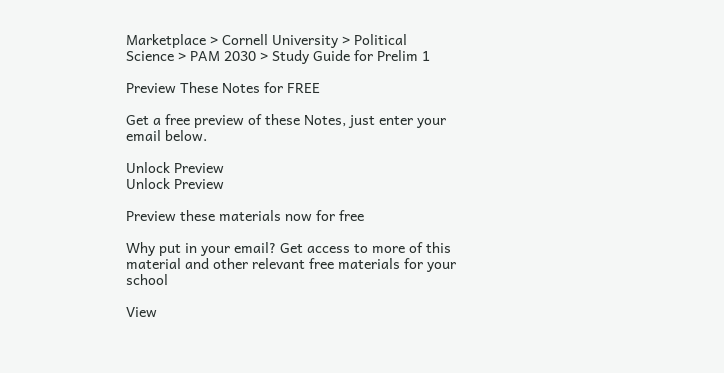Marketplace > Cornell University > Political Science > PAM 2030 > Study Guide for Prelim 1

Preview These Notes for FREE

Get a free preview of these Notes, just enter your email below.

Unlock Preview
Unlock Preview

Preview these materials now for free

Why put in your email? Get access to more of this material and other relevant free materials for your school

View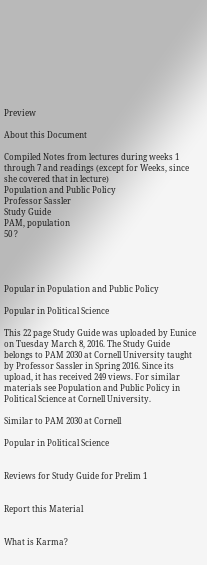Preview

About this Document

Compiled Notes from lectures during weeks 1 through 7 and readings (except for Weeks, since she covered that in lecture)
Population and Public Policy
Professor Sassler
Study Guide
PAM, population
50 ?




Popular in Population and Public Policy

Popular in Political Science

This 22 page Study Guide was uploaded by Eunice on Tuesday March 8, 2016. The Study Guide belongs to PAM 2030 at Cornell University taught by Professor Sassler in Spring 2016. Since its upload, it has received 249 views. For similar materials see Population and Public Policy in Political Science at Cornell University.

Similar to PAM 2030 at Cornell

Popular in Political Science


Reviews for Study Guide for Prelim 1


Report this Material


What is Karma?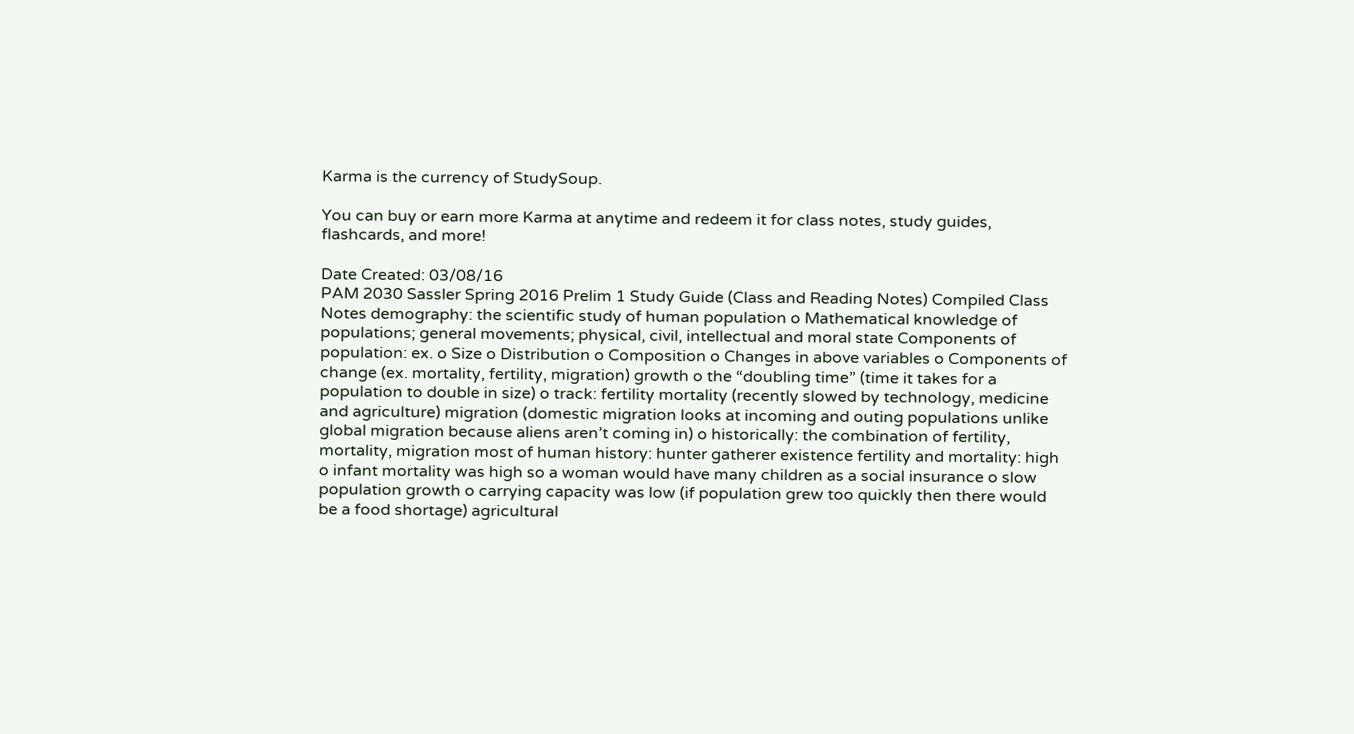Karma is the currency of StudySoup.

You can buy or earn more Karma at anytime and redeem it for class notes, study guides, flashcards, and more!

Date Created: 03/08/16
PAM 2030 Sassler Spring 2016 Prelim 1 Study Guide (Class and Reading Notes) Compiled Class Notes demography: the scientific study of human population o Mathematical knowledge of populations; general movements; physical, civil, intellectual and moral state Components of population: ex. o Size o Distribution o Composition o Changes in above variables o Components of change (ex. mortality, fertility, migration) growth o the “doubling time” (time it takes for a population to double in size) o track: fertility mortality (recently slowed by technology, medicine and agriculture) migration (domestic migration looks at incoming and outing populations unlike global migration because aliens aren’t coming in) o historically: the combination of fertility, mortality, migration most of human history: hunter gatherer existence fertility and mortality: high o infant mortality was high so a woman would have many children as a social insurance o slow population growth o carrying capacity was low (if population grew too quickly then there would be a food shortage) agricultural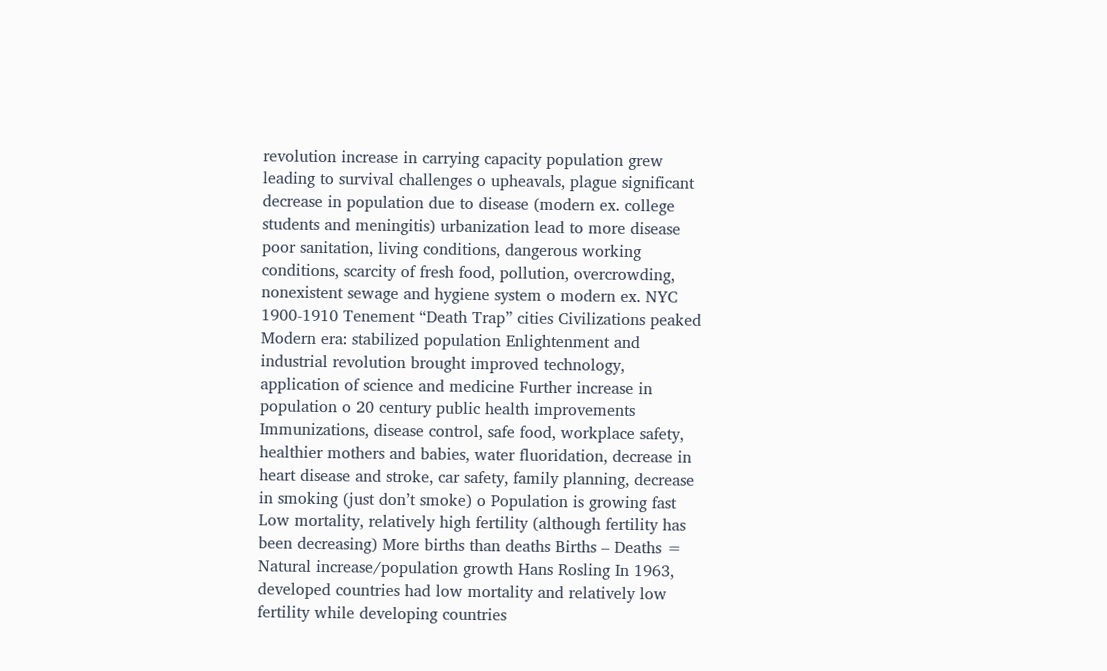revolution increase in carrying capacity population grew leading to survival challenges o upheavals, plague significant decrease in population due to disease (modern ex. college students and meningitis) urbanization lead to more disease poor sanitation, living conditions, dangerous working conditions, scarcity of fresh food, pollution, overcrowding, nonexistent sewage and hygiene system o modern ex. NYC 1900-1910 Tenement “Death Trap” cities Civilizations peaked Modern era: stabilized population Enlightenment and industrial revolution brought improved technology, application of science and medicine Further increase in population o 20 century public health improvements Immunizations, disease control, safe food, workplace safety, healthier mothers and babies, water fluoridation, decrease in heart disease and stroke, car safety, family planning, decrease in smoking (just don’t smoke) o Population is growing fast Low mortality, relatively high fertility (although fertility has been decreasing) More births than deaths Births – Deaths = Natural increase/population growth Hans Rosling In 1963, developed countries had low mortality and relatively low fertility while developing countries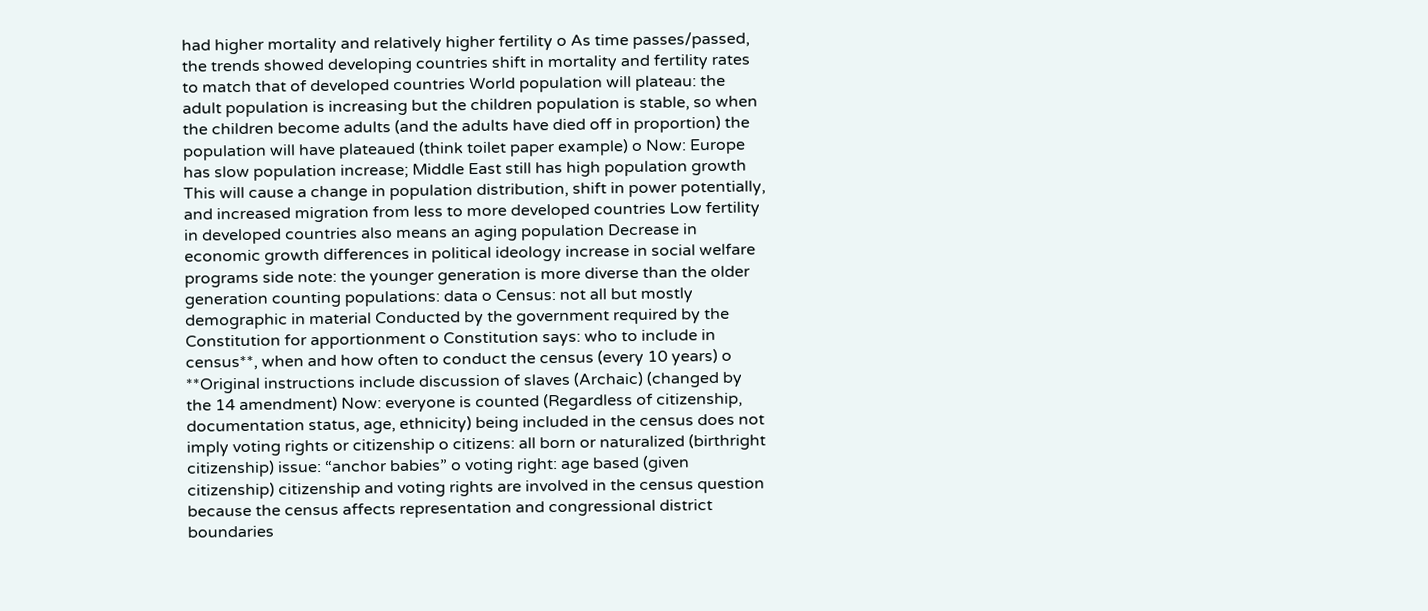had higher mortality and relatively higher fertility o As time passes/passed, the trends showed developing countries shift in mortality and fertility rates to match that of developed countries World population will plateau: the adult population is increasing but the children population is stable, so when the children become adults (and the adults have died off in proportion) the population will have plateaued (think toilet paper example) o Now: Europe has slow population increase; Middle East still has high population growth This will cause a change in population distribution, shift in power potentially, and increased migration from less to more developed countries Low fertility in developed countries also means an aging population Decrease in economic growth differences in political ideology increase in social welfare programs side note: the younger generation is more diverse than the older generation counting populations: data o Census: not all but mostly demographic in material Conducted by the government required by the Constitution for apportionment o Constitution says: who to include in census**, when and how often to conduct the census (every 10 years) o **Original instructions include discussion of slaves (Archaic) (changed by the 14 amendment) Now: everyone is counted (Regardless of citizenship, documentation status, age, ethnicity) being included in the census does not imply voting rights or citizenship o citizens: all born or naturalized (birthright citizenship) issue: “anchor babies” o voting right: age based (given citizenship) citizenship and voting rights are involved in the census question because the census affects representation and congressional district boundaries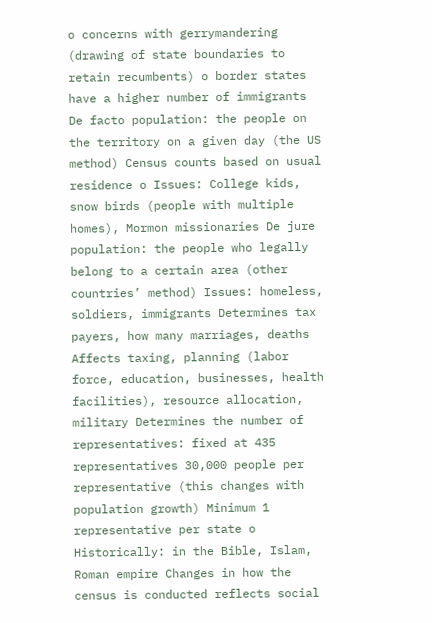o concerns with gerrymandering (drawing of state boundaries to retain recumbents) o border states have a higher number of immigrants De facto population: the people on the territory on a given day (the US method) Census counts based on usual residence o Issues: College kids, snow birds (people with multiple homes), Mormon missionaries De jure population: the people who legally belong to a certain area (other countries’ method) Issues: homeless, soldiers, immigrants Determines tax payers, how many marriages, deaths Affects taxing, planning (labor force, education, businesses, health facilities), resource allocation, military Determines the number of representatives: fixed at 435 representatives 30,000 people per representative (this changes with population growth) Minimum 1 representative per state o Historically: in the Bible, Islam, Roman empire Changes in how the census is conducted reflects social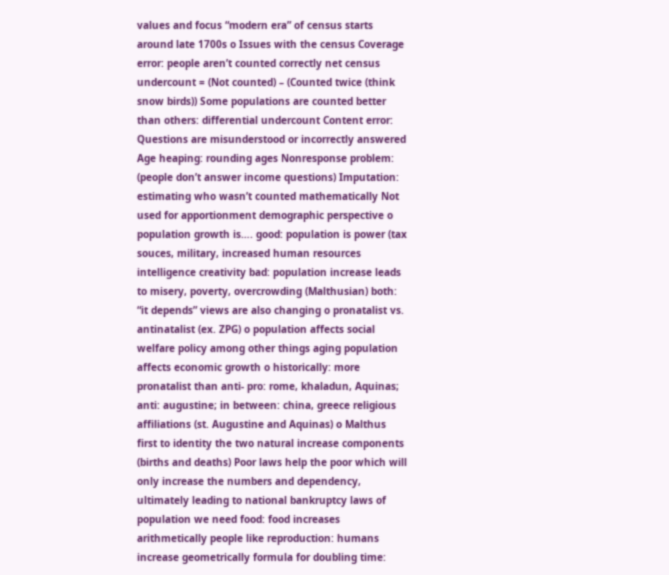values and focus “modern era” of census starts around late 1700s o Issues with the census Coverage error: people aren’t counted correctly net census undercount = (Not counted) – (Counted twice (think snow birds)) Some populations are counted better than others: differential undercount Content error: Questions are misunderstood or incorrectly answered Age heaping: rounding ages Nonresponse problem: (people don’t answer income questions) Imputation: estimating who wasn’t counted mathematically Not used for apportionment demographic perspective o population growth is…. good: population is power (tax souces, military, increased human resources intelligence creativity bad: population increase leads to misery, poverty, overcrowding (Malthusian) both: “it depends” views are also changing o pronatalist vs. antinatalist (ex. ZPG) o population affects social welfare policy among other things aging population affects economic growth o historically: more pronatalist than anti- pro: rome, khaladun, Aquinas; anti: augustine; in between: china, greece religious affiliations (st. Augustine and Aquinas) o Malthus first to identity the two natural increase components (births and deaths) Poor laws help the poor which will only increase the numbers and dependency, ultimately leading to national bankruptcy laws of population we need food: food increases arithmetically people like reproduction: humans increase geometrically formula for doubling time: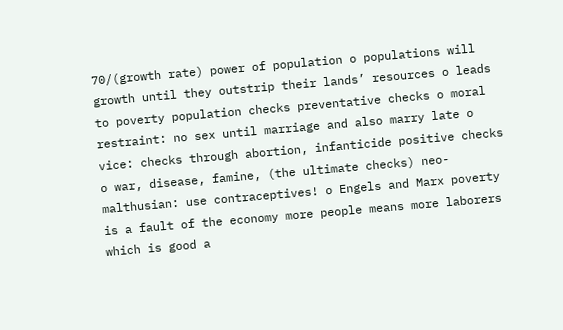70/(growth rate) power of population o populations will growth until they outstrip their lands’ resources o leads to poverty population checks preventative checks o moral restraint: no sex until marriage and also marry late o vice: checks through abortion, infanticide positive checks o war, disease, famine, (the ultimate checks) neo-malthusian: use contraceptives! o Engels and Marx poverty is a fault of the economy more people means more laborers which is good a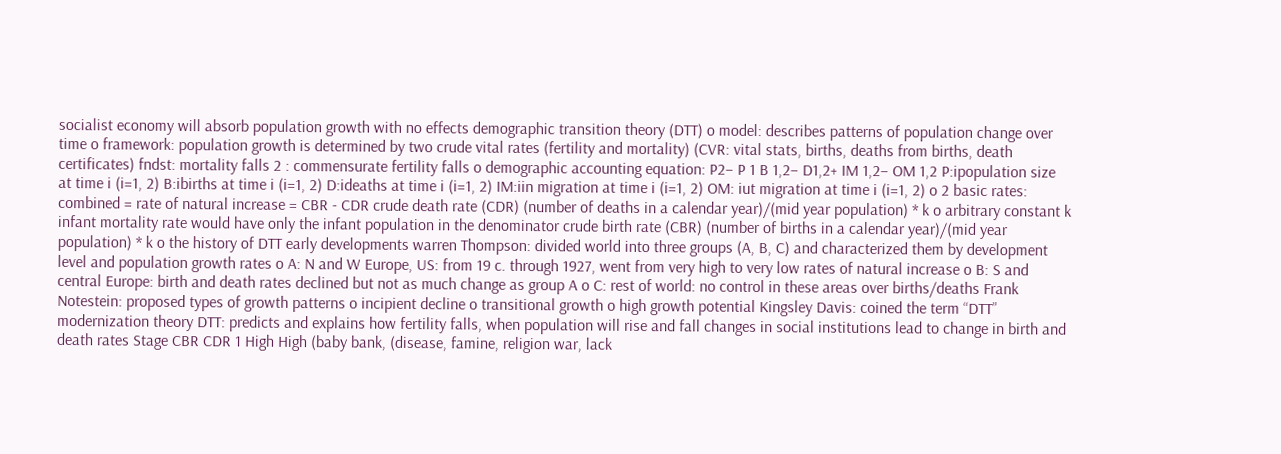socialist economy will absorb population growth with no effects demographic transition theory (DTT) o model: describes patterns of population change over time o framework: population growth is determined by two crude vital rates (fertility and mortality) (CVR: vital stats, births, deaths from births, death certificates) fndst: mortality falls 2 : commensurate fertility falls o demographic accounting equation: P2– P 1 B 1,2– D1,2+ IM 1,2– OM 1,2 P:ipopulation size at time i (i=1, 2) B:ibirths at time i (i=1, 2) D:ideaths at time i (i=1, 2) IM:iin migration at time i (i=1, 2) OM: iut migration at time i (i=1, 2) o 2 basic rates: combined = rate of natural increase = CBR - CDR crude death rate (CDR) (number of deaths in a calendar year)/(mid year population) * k o arbitrary constant k infant mortality rate would have only the infant population in the denominator crude birth rate (CBR) (number of births in a calendar year)/(mid year population) * k o the history of DTT early developments warren Thompson: divided world into three groups (A, B, C) and characterized them by development level and population growth rates o A: N and W Europe, US: from 19 c. through 1927, went from very high to very low rates of natural increase o B: S and central Europe: birth and death rates declined but not as much change as group A o C: rest of world: no control in these areas over births/deaths Frank Notestein: proposed types of growth patterns o incipient decline o transitional growth o high growth potential Kingsley Davis: coined the term “DTT” modernization theory DTT: predicts and explains how fertility falls, when population will rise and fall changes in social institutions lead to change in birth and death rates Stage CBR CDR 1 High High (baby bank, (disease, famine, religion war, lack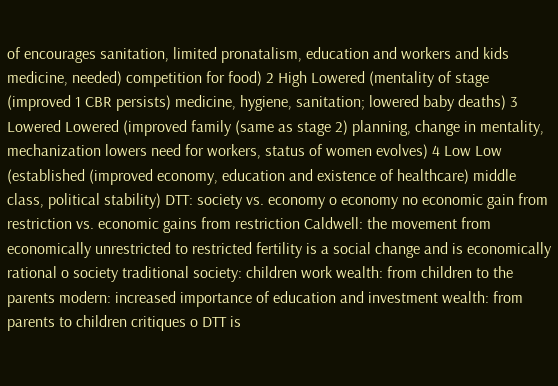of encourages sanitation, limited pronatalism, education and workers and kids medicine, needed) competition for food) 2 High Lowered (mentality of stage (improved 1 CBR persists) medicine, hygiene, sanitation; lowered baby deaths) 3 Lowered Lowered (improved family (same as stage 2) planning, change in mentality, mechanization lowers need for workers, status of women evolves) 4 Low Low (established (improved economy, education and existence of healthcare) middle class, political stability) DTT: society vs. economy o economy no economic gain from restriction vs. economic gains from restriction Caldwell: the movement from economically unrestricted to restricted fertility is a social change and is economically rational o society traditional society: children work wealth: from children to the parents modern: increased importance of education and investment wealth: from parents to children critiques o DTT is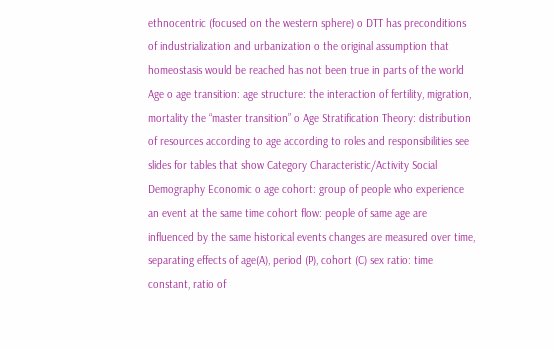ethnocentric (focused on the western sphere) o DTT has preconditions of industrialization and urbanization o the original assumption that homeostasis would be reached has not been true in parts of the world Age o age transition: age structure: the interaction of fertility, migration, mortality the “master transition” o Age Stratification Theory: distribution of resources according to age according to roles and responsibilities see slides for tables that show Category Characteristic/Activity Social Demography Economic o age cohort: group of people who experience an event at the same time cohort flow: people of same age are influenced by the same historical events changes are measured over time, separating effects of age(A), period (P), cohort (C) sex ratio: time constant, ratio of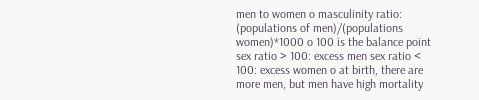men to women o masculinity ratio: (populations of men)/(populations women)*1000 o 100 is the balance point sex ratio > 100: excess men sex ratio < 100: excess women o at birth, there are more men, but men have high mortality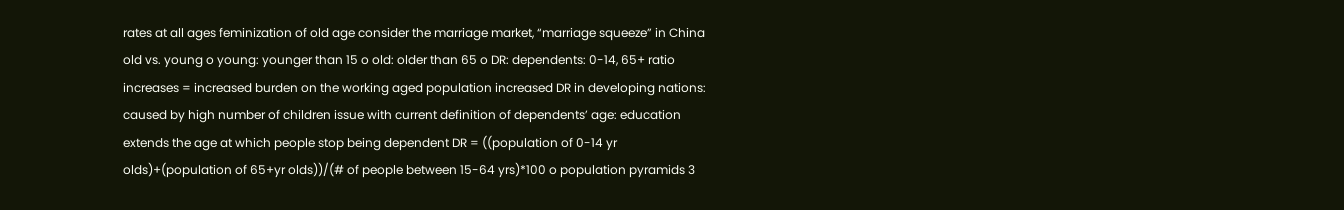rates at all ages feminization of old age consider the marriage market, “marriage squeeze” in China old vs. young o young: younger than 15 o old: older than 65 o DR: dependents: 0-14, 65+ ratio increases = increased burden on the working aged population increased DR in developing nations: caused by high number of children issue with current definition of dependents’ age: education extends the age at which people stop being dependent DR = ((population of 0-14 yr olds)+(population of 65+yr olds))/(# of people between 15-64 yrs)*100 o population pyramids 3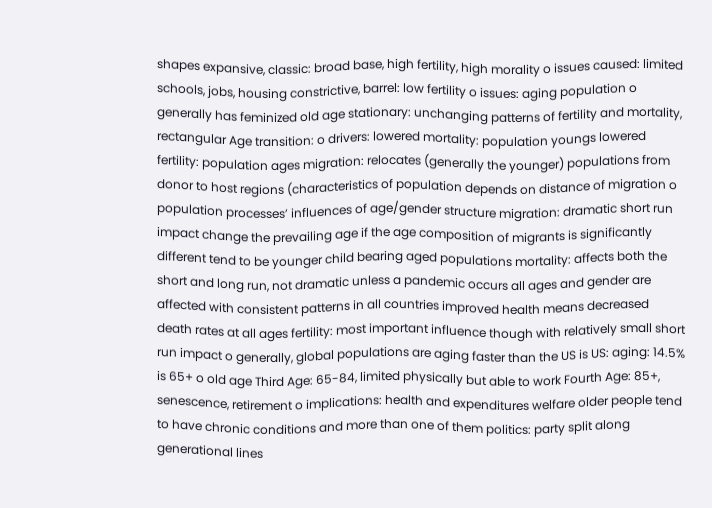shapes expansive, classic: broad base, high fertility, high morality o issues caused: limited schools, jobs, housing constrictive, barrel: low fertility o issues: aging population o generally has feminized old age stationary: unchanging patterns of fertility and mortality, rectangular Age transition: o drivers: lowered mortality: population youngs lowered fertility: population ages migration: relocates (generally the younger) populations from donor to host regions (characteristics of population depends on distance of migration o population processes’ influences of age/gender structure migration: dramatic short run impact change the prevailing age if the age composition of migrants is significantly different tend to be younger child bearing aged populations mortality: affects both the short and long run, not dramatic unless a pandemic occurs all ages and gender are affected with consistent patterns in all countries improved health means decreased death rates at all ages fertility: most important influence though with relatively small short run impact o generally, global populations are aging faster than the US is US: aging: 14.5% is 65+ o old age Third Age: 65-84, limited physically but able to work Fourth Age: 85+, senescence, retirement o implications: health and expenditures welfare older people tend to have chronic conditions and more than one of them politics: party split along generational lines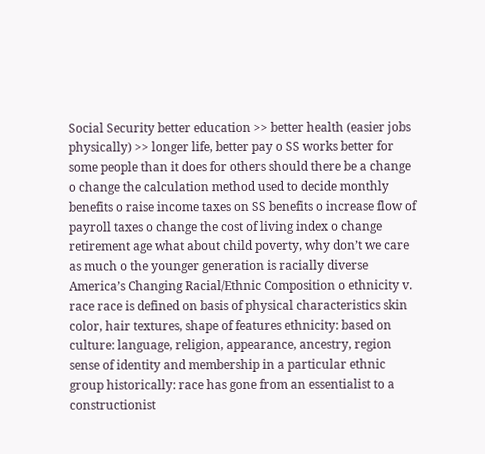Social Security better education >> better health (easier jobs physically) >> longer life, better pay o SS works better for some people than it does for others should there be a change o change the calculation method used to decide monthly benefits o raise income taxes on SS benefits o increase flow of payroll taxes o change the cost of living index o change retirement age what about child poverty, why don’t we care as much o the younger generation is racially diverse America’s Changing Racial/Ethnic Composition o ethnicity v. race race is defined on basis of physical characteristics skin color, hair textures, shape of features ethnicity: based on culture: language, religion, appearance, ancestry, region sense of identity and membership in a particular ethnic group historically: race has gone from an essentialist to a constructionist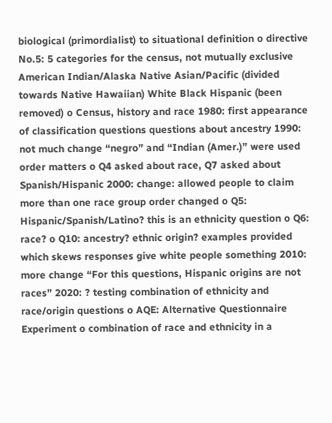biological (primordialist) to situational definition o directive No.5: 5 categories for the census, not mutually exclusive American Indian/Alaska Native Asian/Pacific (divided towards Native Hawaiian) White Black Hispanic (been removed) o Census, history and race 1980: first appearance of classification questions questions about ancestry 1990: not much change “negro” and “Indian (Amer.)” were used order matters o Q4 asked about race, Q7 asked about Spanish/Hispanic 2000: change: allowed people to claim more than one race group order changed o Q5: Hispanic/Spanish/Latino? this is an ethnicity question o Q6: race? o Q10: ancestry? ethnic origin? examples provided which skews responses give white people something 2010: more change “For this questions, Hispanic origins are not races” 2020: ? testing combination of ethnicity and race/origin questions o AQE: Alternative Questionnaire Experiment o combination of race and ethnicity in a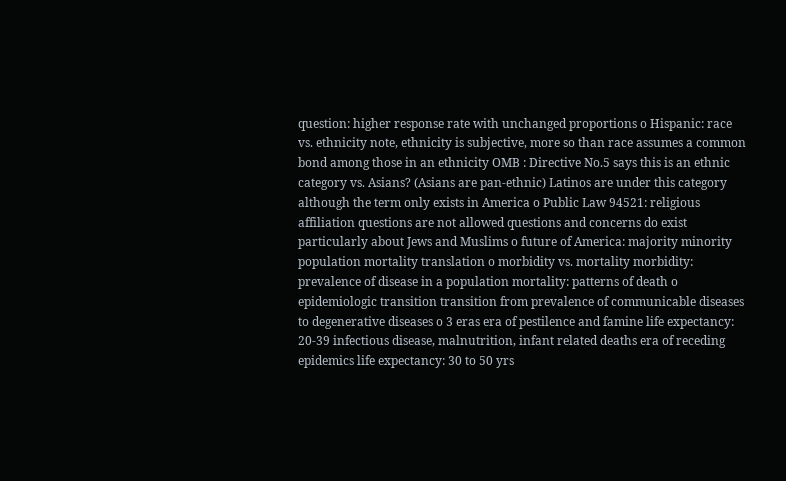question: higher response rate with unchanged proportions o Hispanic: race vs. ethnicity note, ethnicity is subjective, more so than race assumes a common bond among those in an ethnicity OMB : Directive No.5 says this is an ethnic category vs. Asians? (Asians are pan-ethnic) Latinos are under this category although the term only exists in America o Public Law 94521: religious affiliation questions are not allowed questions and concerns do exist particularly about Jews and Muslims o future of America: majority minority population mortality translation o morbidity vs. mortality morbidity: prevalence of disease in a population mortality: patterns of death o epidemiologic transition transition from prevalence of communicable diseases to degenerative diseases o 3 eras era of pestilence and famine life expectancy: 20-39 infectious disease, malnutrition, infant related deaths era of receding epidemics life expectancy: 30 to 50 yrs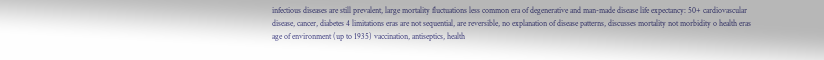infectious diseases are still prevalent, large mortality fluctuations less common era of degenerative and man-made disease life expectancy: 50+ cardiovascular disease, cancer, diabetes 4 limitations eras are not sequential, are reversible, no explanation of disease patterns, discusses mortality not morbidity o health eras age of environment (up to 1935) vaccination, antiseptics, health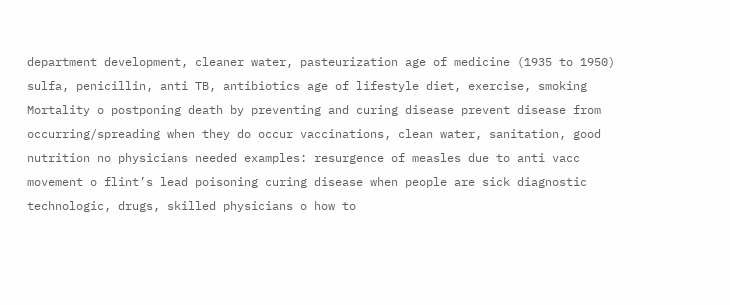department development, cleaner water, pasteurization age of medicine (1935 to 1950) sulfa, penicillin, anti TB, antibiotics age of lifestyle diet, exercise, smoking Mortality o postponing death by preventing and curing disease prevent disease from occurring/spreading when they do occur vaccinations, clean water, sanitation, good nutrition no physicians needed examples: resurgence of measles due to anti vacc movement o flint’s lead poisoning curing disease when people are sick diagnostic technologic, drugs, skilled physicians o how to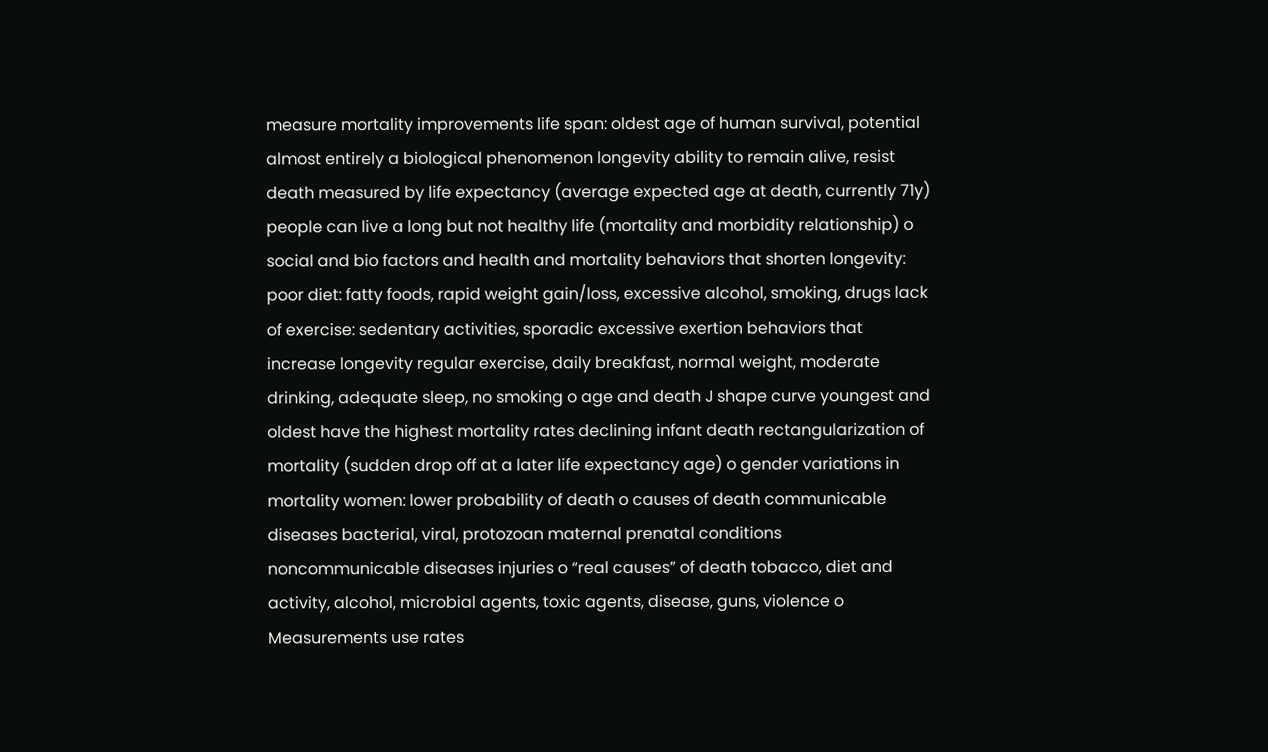measure mortality improvements life span: oldest age of human survival, potential almost entirely a biological phenomenon longevity ability to remain alive, resist death measured by life expectancy (average expected age at death, currently 71y) people can live a long but not healthy life (mortality and morbidity relationship) o social and bio factors and health and mortality behaviors that shorten longevity: poor diet: fatty foods, rapid weight gain/loss, excessive alcohol, smoking, drugs lack of exercise: sedentary activities, sporadic excessive exertion behaviors that increase longevity regular exercise, daily breakfast, normal weight, moderate drinking, adequate sleep, no smoking o age and death J shape curve youngest and oldest have the highest mortality rates declining infant death rectangularization of mortality (sudden drop off at a later life expectancy age) o gender variations in mortality women: lower probability of death o causes of death communicable diseases bacterial, viral, protozoan maternal prenatal conditions noncommunicable diseases injuries o “real causes” of death tobacco, diet and activity, alcohol, microbial agents, toxic agents, disease, guns, violence o Measurements use rates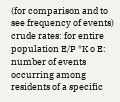(for comparison and to see frequency of events) crude rates: for entire population E/P *K o E: number of events occurring among residents of a specific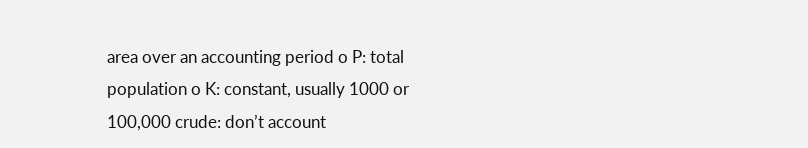area over an accounting period o P: total population o K: constant, usually 1000 or 100,000 crude: don’t account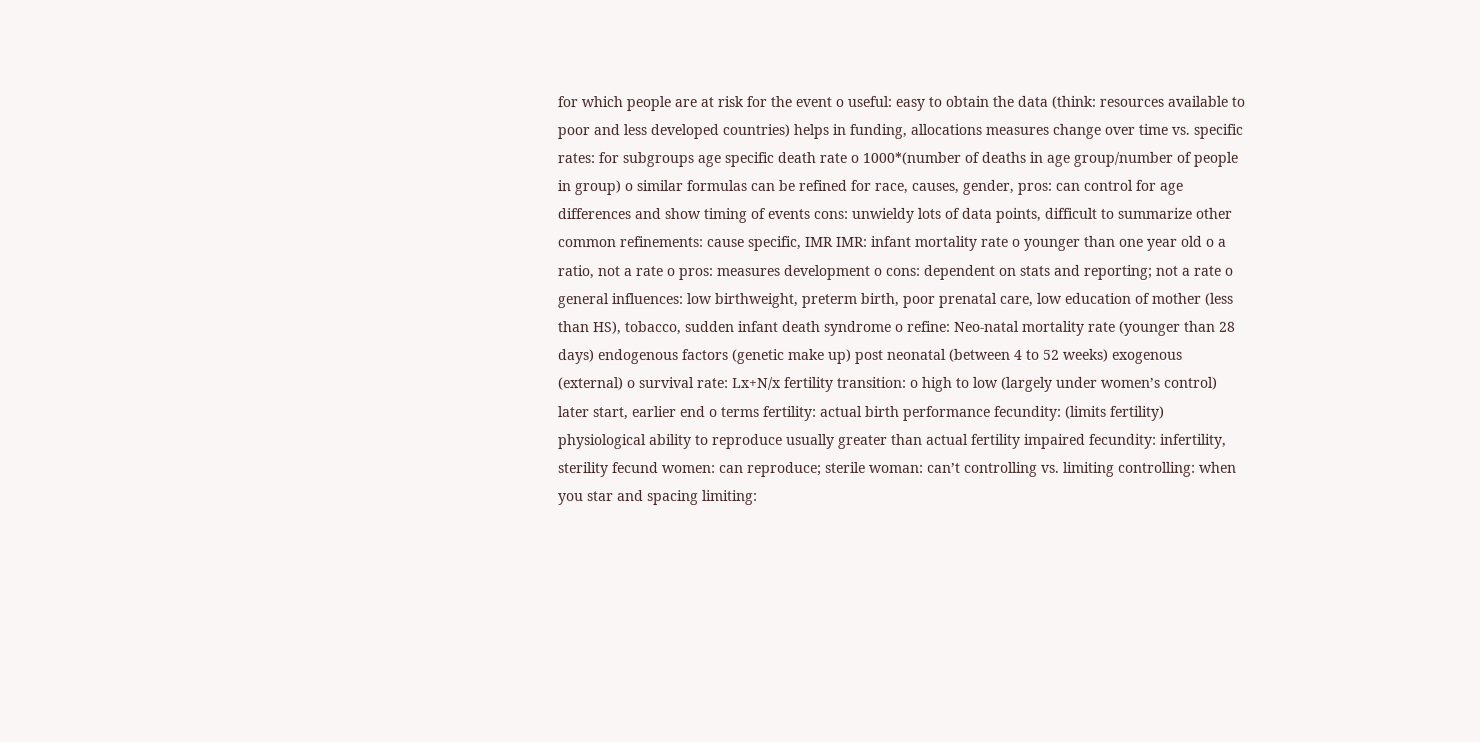for which people are at risk for the event o useful: easy to obtain the data (think: resources available to poor and less developed countries) helps in funding, allocations measures change over time vs. specific rates: for subgroups age specific death rate o 1000*(number of deaths in age group/number of people in group) o similar formulas can be refined for race, causes, gender, pros: can control for age differences and show timing of events cons: unwieldy lots of data points, difficult to summarize other common refinements: cause specific, IMR IMR: infant mortality rate o younger than one year old o a ratio, not a rate o pros: measures development o cons: dependent on stats and reporting; not a rate o general influences: low birthweight, preterm birth, poor prenatal care, low education of mother (less than HS), tobacco, sudden infant death syndrome o refine: Neo-natal mortality rate (younger than 28 days) endogenous factors (genetic make up) post neonatal (between 4 to 52 weeks) exogenous (external) o survival rate: Lx+N/x fertility transition: o high to low (largely under women’s control) later start, earlier end o terms fertility: actual birth performance fecundity: (limits fertility) physiological ability to reproduce usually greater than actual fertility impaired fecundity: infertility, sterility fecund women: can reproduce; sterile woman: can’t controlling vs. limiting controlling: when you star and spacing limiting: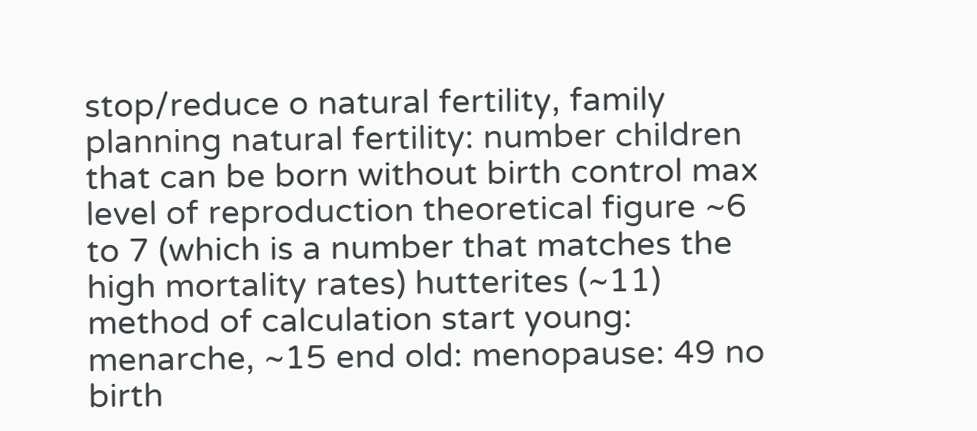stop/reduce o natural fertility, family planning natural fertility: number children that can be born without birth control max level of reproduction theoretical figure ~6 to 7 (which is a number that matches the high mortality rates) hutterites (~11) method of calculation start young: menarche, ~15 end old: menopause: 49 no birth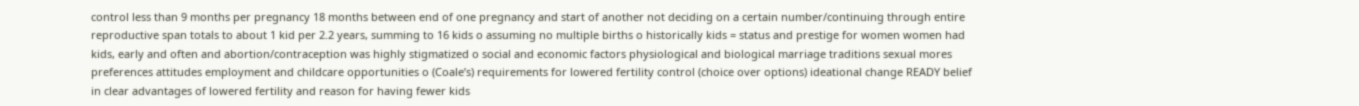control less than 9 months per pregnancy 18 months between end of one pregnancy and start of another not deciding on a certain number/continuing through entire reproductive span totals to about 1 kid per 2.2 years, summing to 16 kids o assuming no multiple births o historically kids = status and prestige for women women had kids, early and often and abortion/contraception was highly stigmatized o social and economic factors physiological and biological marriage traditions sexual mores preferences attitudes employment and childcare opportunities o (Coale’s) requirements for lowered fertility control (choice over options) ideational change READY belief in clear advantages of lowered fertility and reason for having fewer kids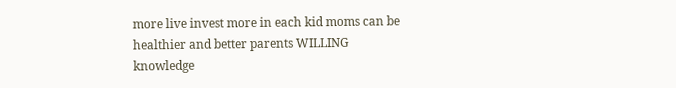more live invest more in each kid moms can be healthier and better parents WILLING knowledge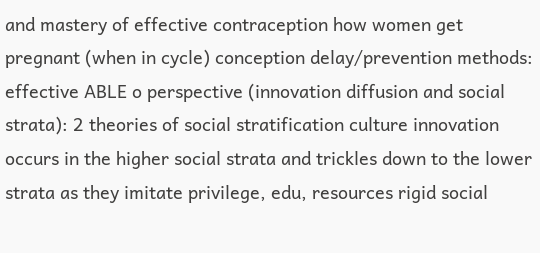and mastery of effective contraception how women get pregnant (when in cycle) conception delay/prevention methods: effective ABLE o perspective (innovation diffusion and social strata): 2 theories of social stratification culture innovation occurs in the higher social strata and trickles down to the lower strata as they imitate privilege, edu, resources rigid social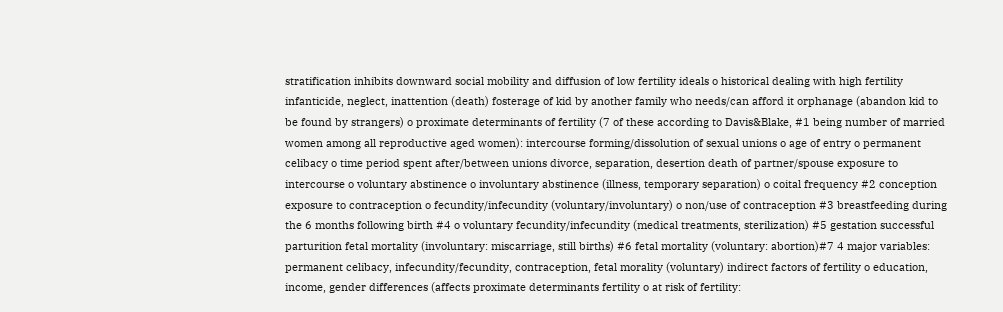stratification inhibits downward social mobility and diffusion of low fertility ideals o historical dealing with high fertility infanticide, neglect, inattention (death) fosterage of kid by another family who needs/can afford it orphanage (abandon kid to be found by strangers) o proximate determinants of fertility (7 of these according to Davis&Blake, #1 being number of married women among all reproductive aged women): intercourse forming/dissolution of sexual unions o age of entry o permanent celibacy o time period spent after/between unions divorce, separation, desertion death of partner/spouse exposure to intercourse o voluntary abstinence o involuntary abstinence (illness, temporary separation) o coital frequency #2 conception exposure to contraception o fecundity/infecundity (voluntary/involuntary) o non/use of contraception #3 breastfeeding during the 6 months following birth #4 o voluntary fecundity/infecundity (medical treatments, sterilization) #5 gestation successful parturition fetal mortality (involuntary: miscarriage, still births) #6 fetal mortality (voluntary: abortion)#7 4 major variables: permanent celibacy, infecundity/fecundity, contraception, fetal morality (voluntary) indirect factors of fertility o education, income, gender differences (affects proximate determinants fertility o at risk of fertility: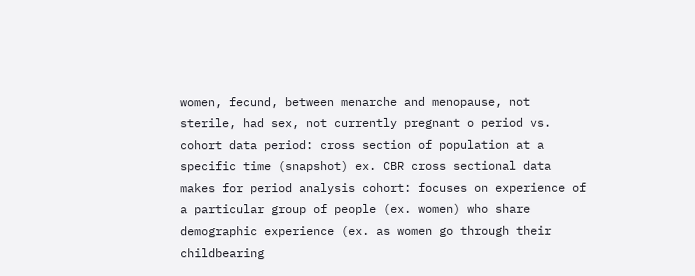women, fecund, between menarche and menopause, not sterile, had sex, not currently pregnant o period vs. cohort data period: cross section of population at a specific time (snapshot) ex. CBR cross sectional data makes for period analysis cohort: focuses on experience of a particular group of people (ex. women) who share demographic experience (ex. as women go through their childbearing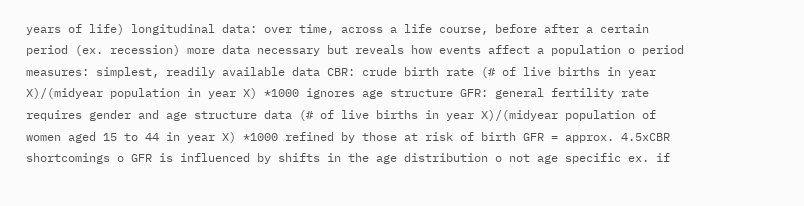years of life) longitudinal data: over time, across a life course, before after a certain period (ex. recession) more data necessary but reveals how events affect a population o period measures: simplest, readily available data CBR: crude birth rate (# of live births in year X)/(midyear population in year X) *1000 ignores age structure GFR: general fertility rate requires gender and age structure data (# of live births in year X)/(midyear population of women aged 15 to 44 in year X) *1000 refined by those at risk of birth GFR = approx. 4.5xCBR shortcomings o GFR is influenced by shifts in the age distribution o not age specific ex. if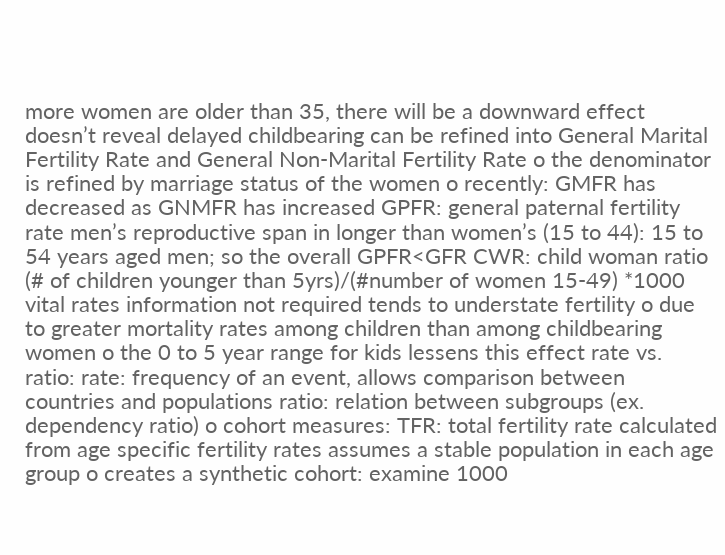more women are older than 35, there will be a downward effect doesn’t reveal delayed childbearing can be refined into General Marital Fertility Rate and General Non-Marital Fertility Rate o the denominator is refined by marriage status of the women o recently: GMFR has decreased as GNMFR has increased GPFR: general paternal fertility rate men’s reproductive span in longer than women’s (15 to 44): 15 to 54 years aged men; so the overall GPFR<GFR CWR: child woman ratio (# of children younger than 5yrs)/(#number of women 15-49) *1000 vital rates information not required tends to understate fertility o due to greater mortality rates among children than among childbearing women o the 0 to 5 year range for kids lessens this effect rate vs. ratio: rate: frequency of an event, allows comparison between countries and populations ratio: relation between subgroups (ex. dependency ratio) o cohort measures: TFR: total fertility rate calculated from age specific fertility rates assumes a stable population in each age group o creates a synthetic cohort: examine 1000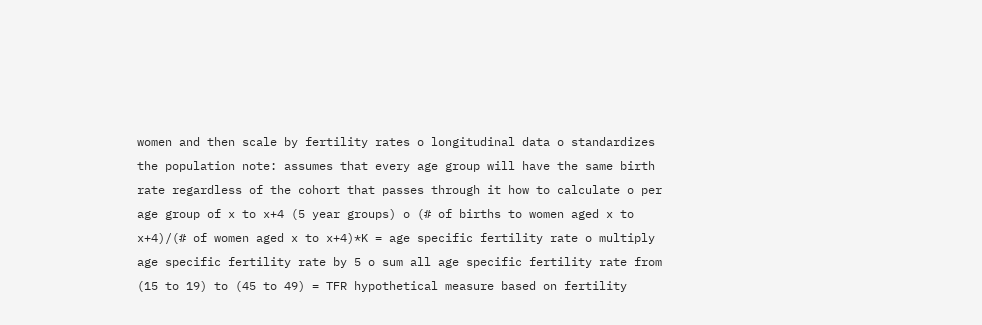women and then scale by fertility rates o longitudinal data o standardizes the population note: assumes that every age group will have the same birth rate regardless of the cohort that passes through it how to calculate o per age group of x to x+4 (5 year groups) o (# of births to women aged x to x+4)/(# of women aged x to x+4)*K = age specific fertility rate o multiply age specific fertility rate by 5 o sum all age specific fertility rate from (15 to 19) to (45 to 49) = TFR hypothetical measure based on fertility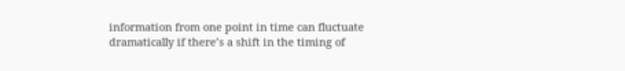information from one point in time can fluctuate dramatically if there’s a shift in the timing of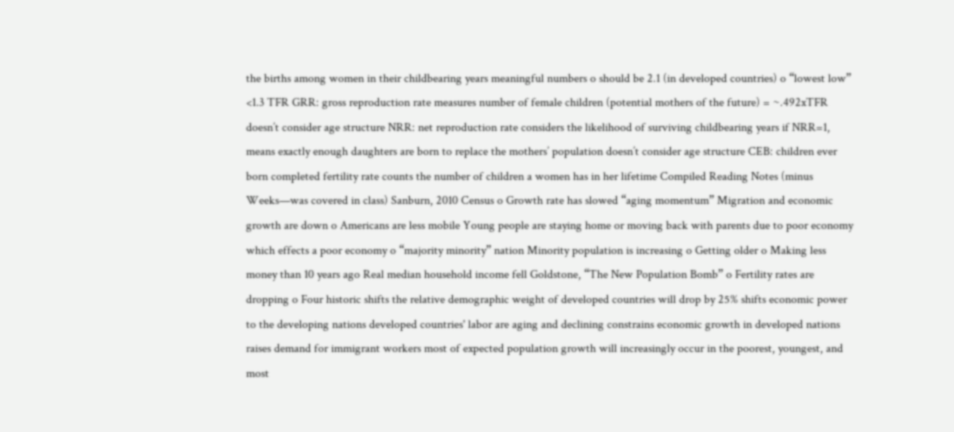the births among women in their childbearing years meaningful numbers o should be 2.1 (in developed countries) o “lowest low” <1.3 TFR GRR: gross reproduction rate measures number of female children (potential mothers of the future) = ~.492xTFR doesn’t consider age structure NRR: net reproduction rate considers the likelihood of surviving childbearing years if NRR=1, means exactly enough daughters are born to replace the mothers’ population doesn’t consider age structure CEB: children ever born completed fertility rate counts the number of children a women has in her lifetime Compiled Reading Notes (minus Weeks—was covered in class) Sanburn, 2010 Census o Growth rate has slowed “aging momentum” Migration and economic growth are down o Americans are less mobile Young people are staying home or moving back with parents due to poor economy which effects a poor economy o “majority minority” nation Minority population is increasing o Getting older o Making less money than 10 years ago Real median household income fell Goldstone, “The New Population Bomb” o Fertility rates are dropping o Four historic shifts the relative demographic weight of developed countries will drop by 25% shifts economic power to the developing nations developed countries' labor are aging and declining constrains economic growth in developed nations raises demand for immigrant workers most of expected population growth will increasingly occur in the poorest, youngest, and most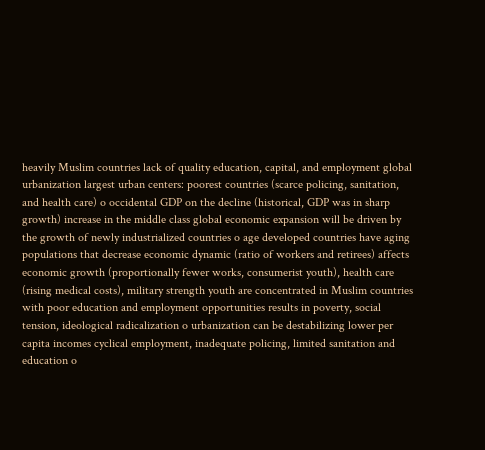heavily Muslim countries lack of quality education, capital, and employment global urbanization largest urban centers: poorest countries (scarce policing, sanitation, and health care) o occidental GDP on the decline (historical, GDP was in sharp growth) increase in the middle class global economic expansion will be driven by the growth of newly industrialized countries o age developed countries have aging populations that decrease economic dynamic (ratio of workers and retirees) affects economic growth (proportionally fewer works, consumerist youth), health care (rising medical costs), military strength youth are concentrated in Muslim countries with poor education and employment opportunities results in poverty, social tension, ideological radicalization o urbanization can be destabilizing lower per capita incomes cyclical employment, inadequate policing, limited sanitation and education o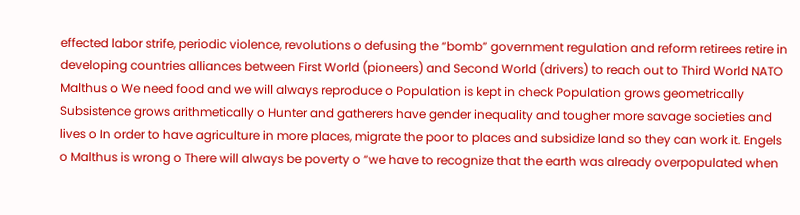effected labor strife, periodic violence, revolutions o defusing the “bomb” government regulation and reform retirees retire in developing countries alliances between First World (pioneers) and Second World (drivers) to reach out to Third World NATO Malthus o We need food and we will always reproduce o Population is kept in check Population grows geometrically Subsistence grows arithmetically o Hunter and gatherers have gender inequality and tougher more savage societies and lives o In order to have agriculture in more places, migrate the poor to places and subsidize land so they can work it. Engels o Malthus is wrong o There will always be poverty o “we have to recognize that the earth was already overpopulated when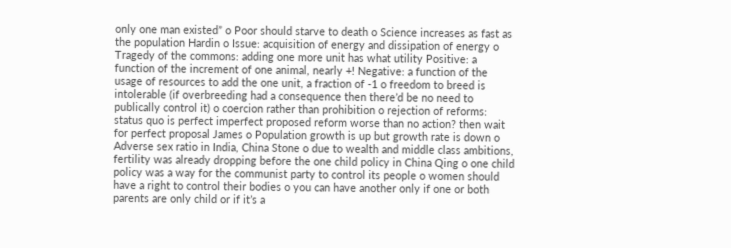only one man existed” o Poor should starve to death o Science increases as fast as the population Hardin o Issue: acquisition of energy and dissipation of energy o Tragedy of the commons: adding one more unit has what utility Positive: a function of the increment of one animal, nearly +! Negative: a function of the usage of resources to add the one unit, a fraction of -1 o freedom to breed is intolerable (if overbreeding had a consequence then there’d be no need to publically control it) o coercion rather than prohibition o rejection of reforms: status quo is perfect imperfect proposed reform worse than no action? then wait for perfect proposal James o Population growth is up but growth rate is down o Adverse sex ratio in India, China Stone o due to wealth and middle class ambitions, fertility was already dropping before the one child policy in China Qing o one child policy was a way for the communist party to control its people o women should have a right to control their bodies o you can have another only if one or both parents are only child or if it’s a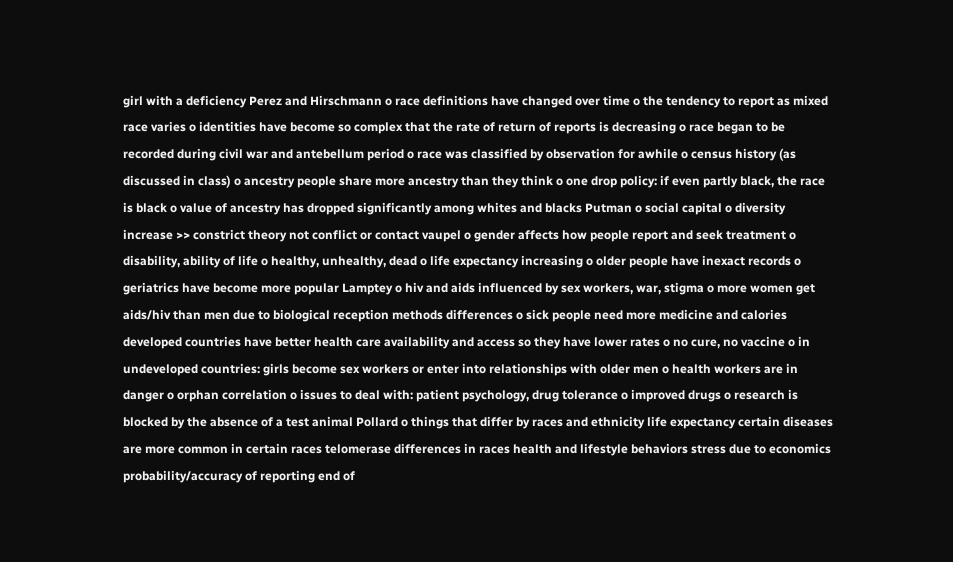girl with a deficiency Perez and Hirschmann o race definitions have changed over time o the tendency to report as mixed race varies o identities have become so complex that the rate of return of reports is decreasing o race began to be recorded during civil war and antebellum period o race was classified by observation for awhile o census history (as discussed in class) o ancestry people share more ancestry than they think o one drop policy: if even partly black, the race is black o value of ancestry has dropped significantly among whites and blacks Putman o social capital o diversity increase >> constrict theory not conflict or contact vaupel o gender affects how people report and seek treatment o disability, ability of life o healthy, unhealthy, dead o life expectancy increasing o older people have inexact records o geriatrics have become more popular Lamptey o hiv and aids influenced by sex workers, war, stigma o more women get aids/hiv than men due to biological reception methods differences o sick people need more medicine and calories developed countries have better health care availability and access so they have lower rates o no cure, no vaccine o in undeveloped countries: girls become sex workers or enter into relationships with older men o health workers are in danger o orphan correlation o issues to deal with: patient psychology, drug tolerance o improved drugs o research is blocked by the absence of a test animal Pollard o things that differ by races and ethnicity life expectancy certain diseases are more common in certain races telomerase differences in races health and lifestyle behaviors stress due to economics probability/accuracy of reporting end of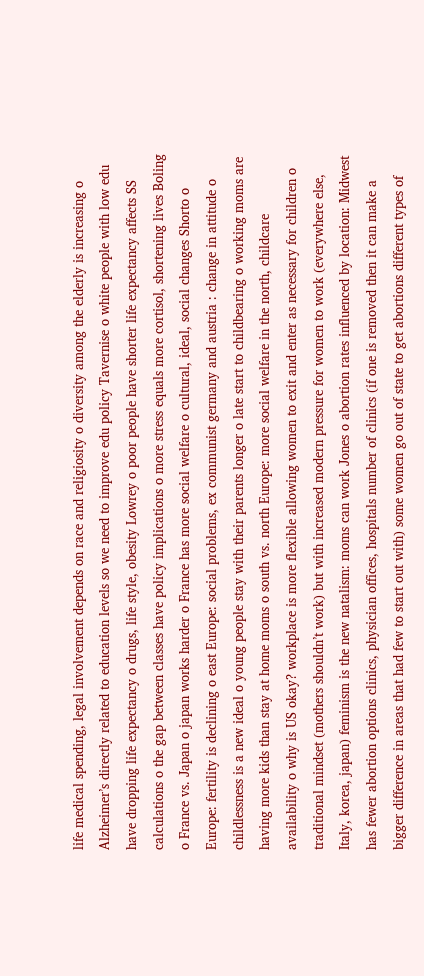life medical spending, legal involvement depends on race and religiosity o diversity among the elderly is increasing o Alzheimer’s directly related to education levels so we need to improve edu policy Tavernise o white people with low edu have dropping life expectancy o drugs, life style, obesity Lowrey o poor people have shorter life expectancy affects SS calculations o the gap between classes have policy implications o more stress equals more cortisol, shortening lives Boling o France vs. Japan o japan works harder o France has more social welfare o cultural, ideal, social changes Shorto o Europe: fertility is declining o east Europe: social problems, ex communist germany and austria : change in attitude o childlessness is a new ideal o young people stay with their parents longer o late start to childbearing o working moms are having more kids than stay at home moms o south vs. north Europe: more social welfare in the north, childcare availability o why is US okay? workplace is more flexible allowing women to exit and enter as necessary for children o traditional mindset (mothers shouldn’t work) but with increased modern pressure for women to work (everywhere else, Italy, korea, japan) feminism is the new natalism: moms can work Jones o abortion rates influenced by location: Midwest has fewer abortion options clinics, physician offices, hospitals number of clinics (if one is removed then it can make a bigger difference in areas that had few to start out with) some women go out of state to get abortions different types of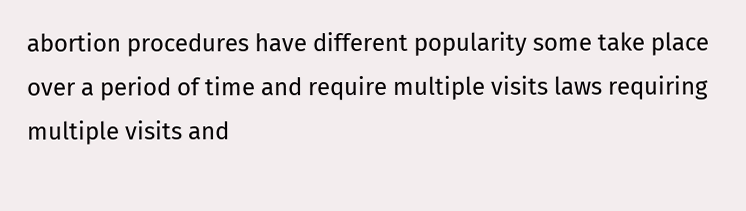abortion procedures have different popularity some take place over a period of time and require multiple visits laws requiring multiple visits and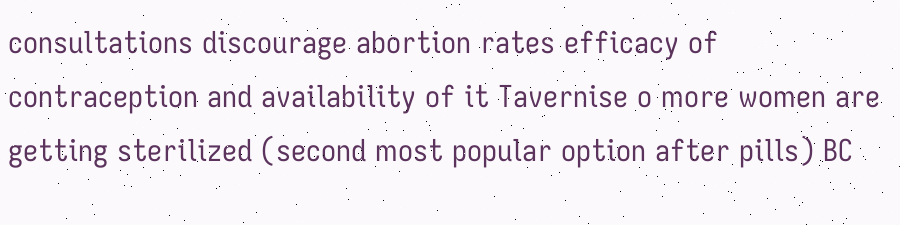consultations discourage abortion rates efficacy of contraception and availability of it Tavernise o more women are getting sterilized (second most popular option after pills) BC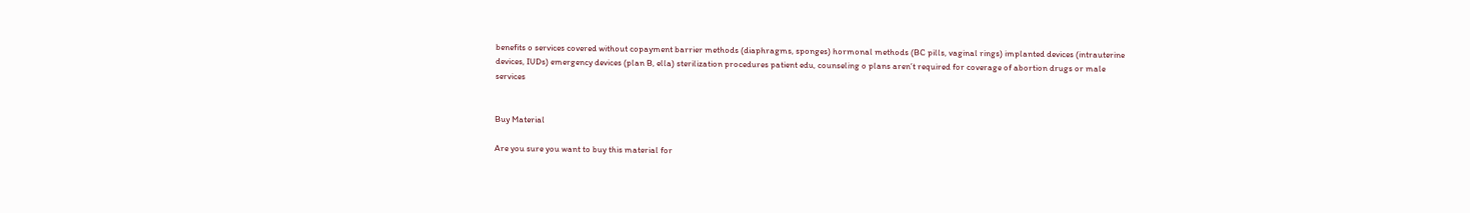benefits o services covered without copayment barrier methods (diaphragms, sponges) hormonal methods (BC pills, vaginal rings) implanted devices (intrauterine devices, IUDs) emergency devices (plan B, ella) sterilization procedures patient edu, counseling o plans aren’t required for coverage of abortion drugs or male services


Buy Material

Are you sure you want to buy this material for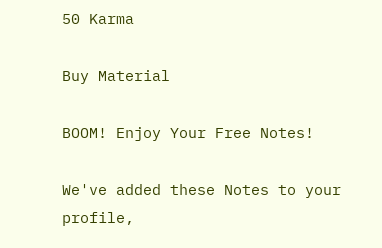50 Karma

Buy Material

BOOM! Enjoy Your Free Notes!

We've added these Notes to your profile,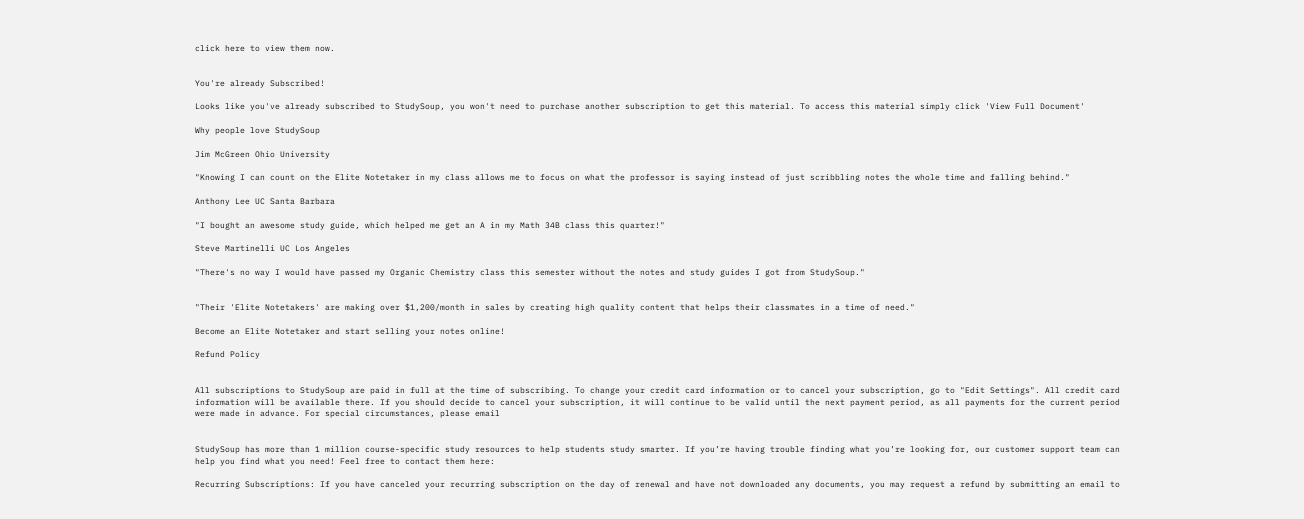click here to view them now.


You're already Subscribed!

Looks like you've already subscribed to StudySoup, you won't need to purchase another subscription to get this material. To access this material simply click 'View Full Document'

Why people love StudySoup

Jim McGreen Ohio University

"Knowing I can count on the Elite Notetaker in my class allows me to focus on what the professor is saying instead of just scribbling notes the whole time and falling behind."

Anthony Lee UC Santa Barbara

"I bought an awesome study guide, which helped me get an A in my Math 34B class this quarter!"

Steve Martinelli UC Los Angeles

"There's no way I would have passed my Organic Chemistry class this semester without the notes and study guides I got from StudySoup."


"Their 'Elite Notetakers' are making over $1,200/month in sales by creating high quality content that helps their classmates in a time of need."

Become an Elite Notetaker and start selling your notes online!

Refund Policy


All subscriptions to StudySoup are paid in full at the time of subscribing. To change your credit card information or to cancel your subscription, go to "Edit Settings". All credit card information will be available there. If you should decide to cancel your subscription, it will continue to be valid until the next payment period, as all payments for the current period were made in advance. For special circumstances, please email


StudySoup has more than 1 million course-specific study resources to help students study smarter. If you’re having trouble finding what you’re looking for, our customer support team can help you find what you need! Feel free to contact them here:

Recurring Subscriptions: If you have canceled your recurring subscription on the day of renewal and have not downloaded any documents, you may request a refund by submitting an email to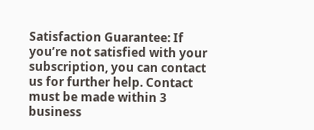Satisfaction Guarantee: If you’re not satisfied with your subscription, you can contact us for further help. Contact must be made within 3 business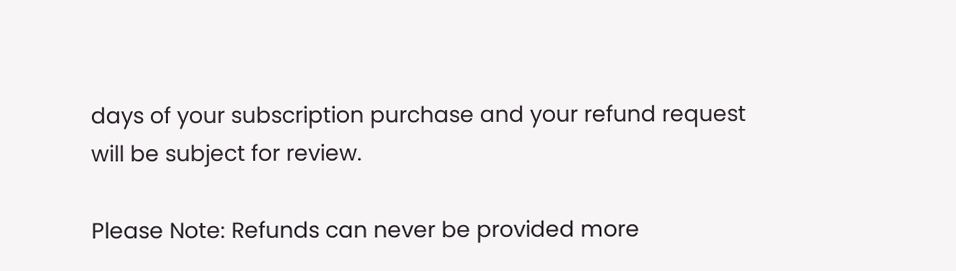days of your subscription purchase and your refund request will be subject for review.

Please Note: Refunds can never be provided more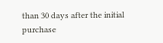than 30 days after the initial purchase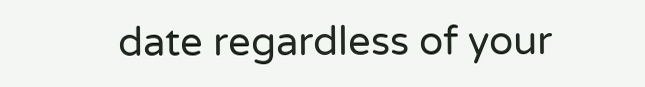date regardless of your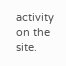activity on the site.